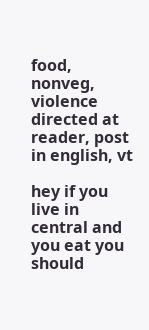food, nonveg, violence directed at reader, post in english, vt

hey if you live in central and you eat you should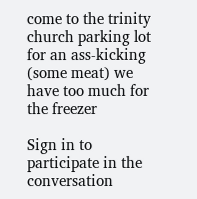come to the trinity church parking lot for an ass-kicking (some meat) we have too much for the freezer

Sign in to participate in the conversation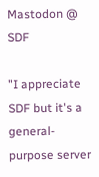Mastodon @ SDF

"I appreciate SDF but it's a general-purpose server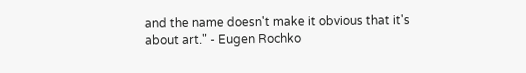and the name doesn't make it obvious that it's about art." - Eugen Rochko